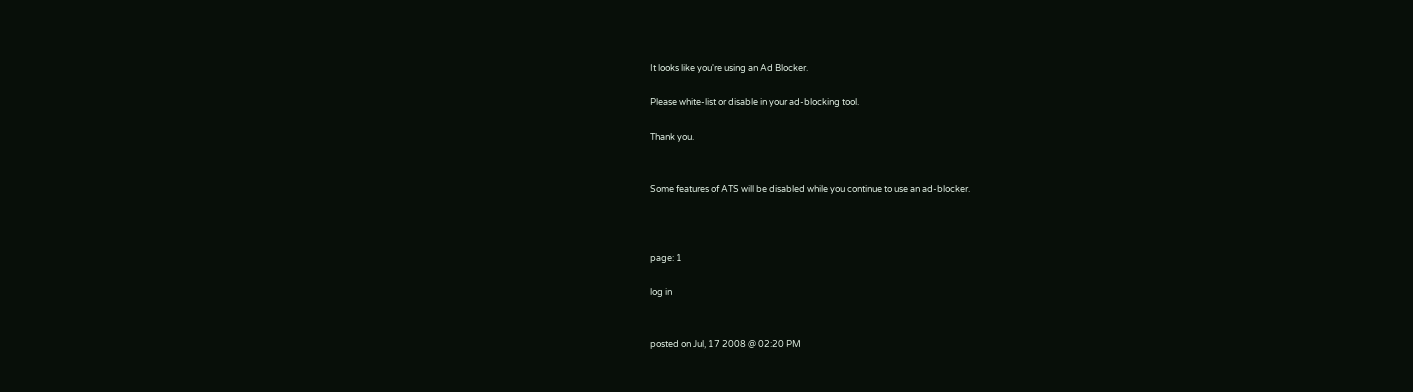It looks like you're using an Ad Blocker.

Please white-list or disable in your ad-blocking tool.

Thank you.


Some features of ATS will be disabled while you continue to use an ad-blocker.



page: 1

log in


posted on Jul, 17 2008 @ 02:20 PM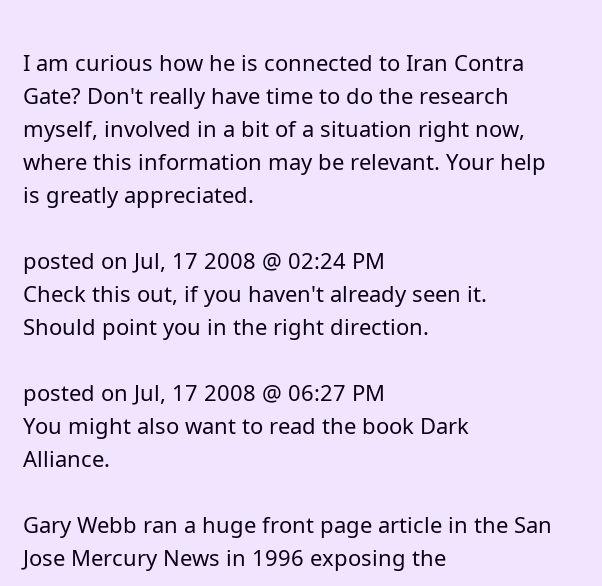I am curious how he is connected to Iran Contra Gate? Don't really have time to do the research myself, involved in a bit of a situation right now, where this information may be relevant. Your help is greatly appreciated.

posted on Jul, 17 2008 @ 02:24 PM
Check this out, if you haven't already seen it. Should point you in the right direction.

posted on Jul, 17 2008 @ 06:27 PM
You might also want to read the book Dark Alliance.

Gary Webb ran a huge front page article in the San Jose Mercury News in 1996 exposing the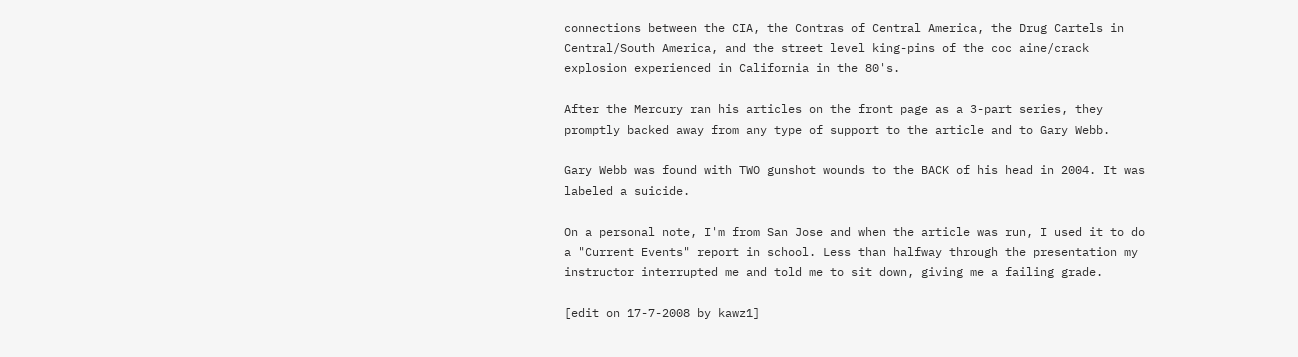connections between the CIA, the Contras of Central America, the Drug Cartels in Central/South America, and the street level king-pins of the coc aine/crack explosion experienced in California in the 80's.

After the Mercury ran his articles on the front page as a 3-part series, they promptly backed away from any type of support to the article and to Gary Webb.

Gary Webb was found with TWO gunshot wounds to the BACK of his head in 2004. It was labeled a suicide.

On a personal note, I'm from San Jose and when the article was run, I used it to do a "Current Events" report in school. Less than halfway through the presentation my instructor interrupted me and told me to sit down, giving me a failing grade.

[edit on 17-7-2008 by kawz1]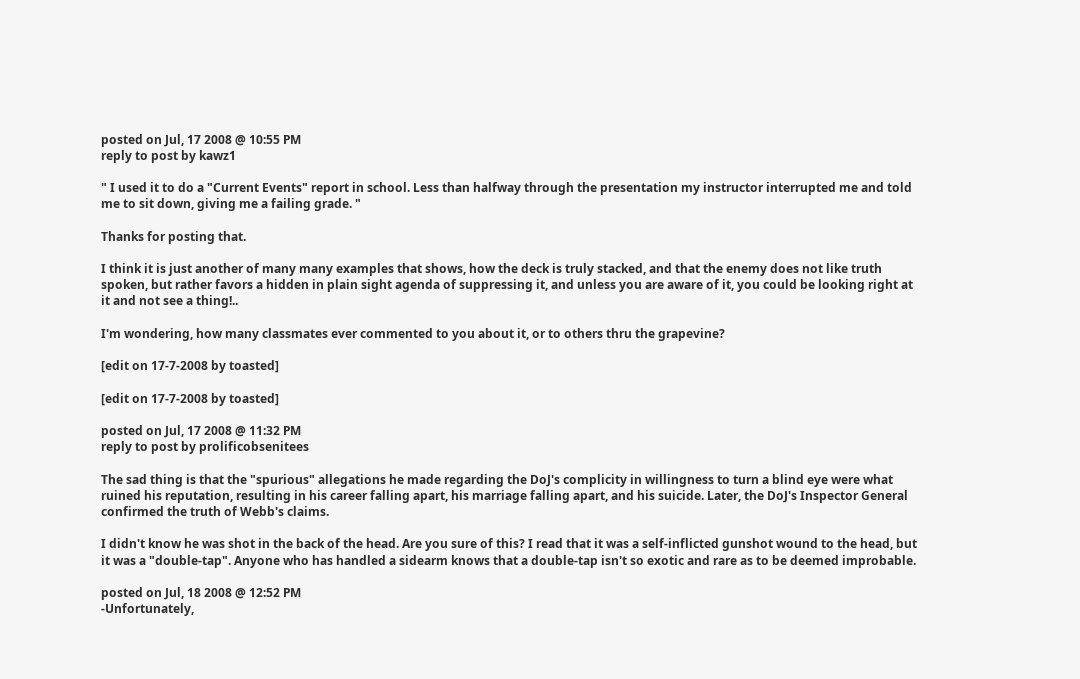posted on Jul, 17 2008 @ 10:55 PM
reply to post by kawz1

" I used it to do a "Current Events" report in school. Less than halfway through the presentation my instructor interrupted me and told me to sit down, giving me a failing grade. "

Thanks for posting that.

I think it is just another of many many examples that shows, how the deck is truly stacked, and that the enemy does not like truth spoken, but rather favors a hidden in plain sight agenda of suppressing it, and unless you are aware of it, you could be looking right at it and not see a thing!..

I'm wondering, how many classmates ever commented to you about it, or to others thru the grapevine?

[edit on 17-7-2008 by toasted]

[edit on 17-7-2008 by toasted]

posted on Jul, 17 2008 @ 11:32 PM
reply to post by prolificobsenitees

The sad thing is that the "spurious" allegations he made regarding the DoJ's complicity in willingness to turn a blind eye were what ruined his reputation, resulting in his career falling apart, his marriage falling apart, and his suicide. Later, the DoJ's Inspector General confirmed the truth of Webb's claims.

I didn't know he was shot in the back of the head. Are you sure of this? I read that it was a self-inflicted gunshot wound to the head, but it was a "double-tap". Anyone who has handled a sidearm knows that a double-tap isn't so exotic and rare as to be deemed improbable.

posted on Jul, 18 2008 @ 12:52 PM
-Unfortunately,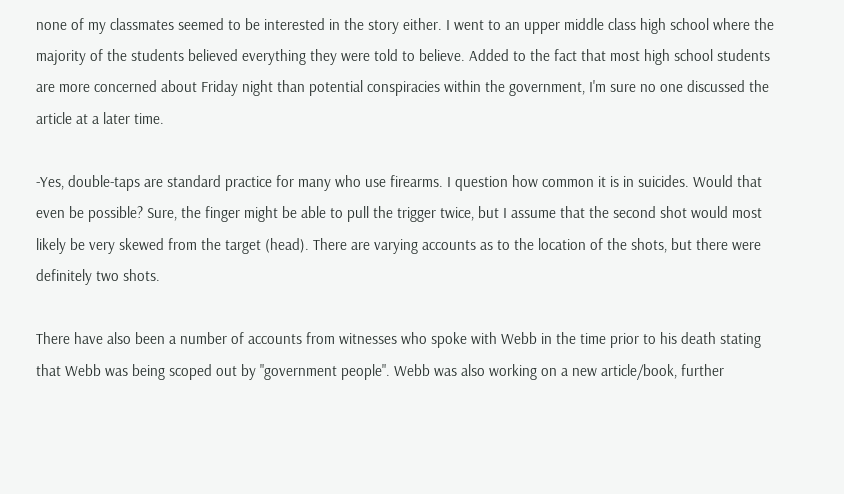none of my classmates seemed to be interested in the story either. I went to an upper middle class high school where the majority of the students believed everything they were told to believe. Added to the fact that most high school students are more concerned about Friday night than potential conspiracies within the government, I'm sure no one discussed the article at a later time.

-Yes, double-taps are standard practice for many who use firearms. I question how common it is in suicides. Would that even be possible? Sure, the finger might be able to pull the trigger twice, but I assume that the second shot would most likely be very skewed from the target (head). There are varying accounts as to the location of the shots, but there were definitely two shots.

There have also been a number of accounts from witnesses who spoke with Webb in the time prior to his death stating that Webb was being scoped out by "government people". Webb was also working on a new article/book, further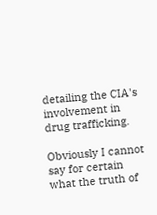detailing the CIA's involvement in drug trafficking.

Obviously I cannot say for certain what the truth of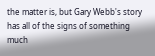the matter is, but Gary Webb's story has all of the signs of something much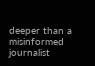deeper than a misinformed journalist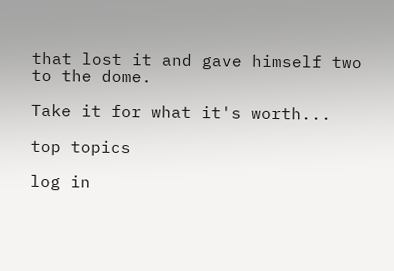that lost it and gave himself two to the dome.

Take it for what it's worth...

top topics

log in